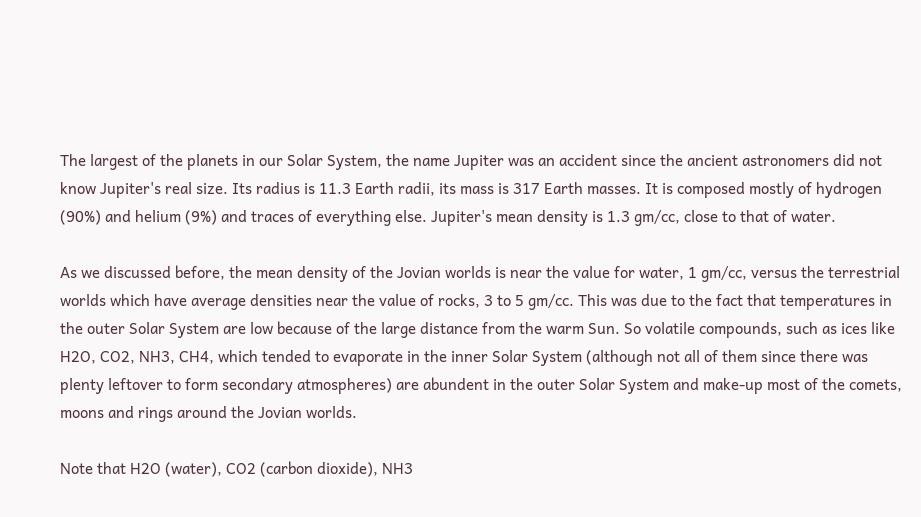The largest of the planets in our Solar System, the name Jupiter was an accident since the ancient astronomers did not know Jupiter's real size. Its radius is 11.3 Earth radii, its mass is 317 Earth masses. It is composed mostly of hydrogen (90%) and helium (9%) and traces of everything else. Jupiter's mean density is 1.3 gm/cc, close to that of water.

As we discussed before, the mean density of the Jovian worlds is near the value for water, 1 gm/cc, versus the terrestrial worlds which have average densities near the value of rocks, 3 to 5 gm/cc. This was due to the fact that temperatures in the outer Solar System are low because of the large distance from the warm Sun. So volatile compounds, such as ices like H2O, CO2, NH3, CH4, which tended to evaporate in the inner Solar System (although not all of them since there was plenty leftover to form secondary atmospheres) are abundent in the outer Solar System and make-up most of the comets, moons and rings around the Jovian worlds.

Note that H2O (water), CO2 (carbon dioxide), NH3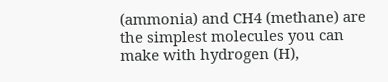(ammonia) and CH4 (methane) are the simplest molecules you can make with hydrogen (H),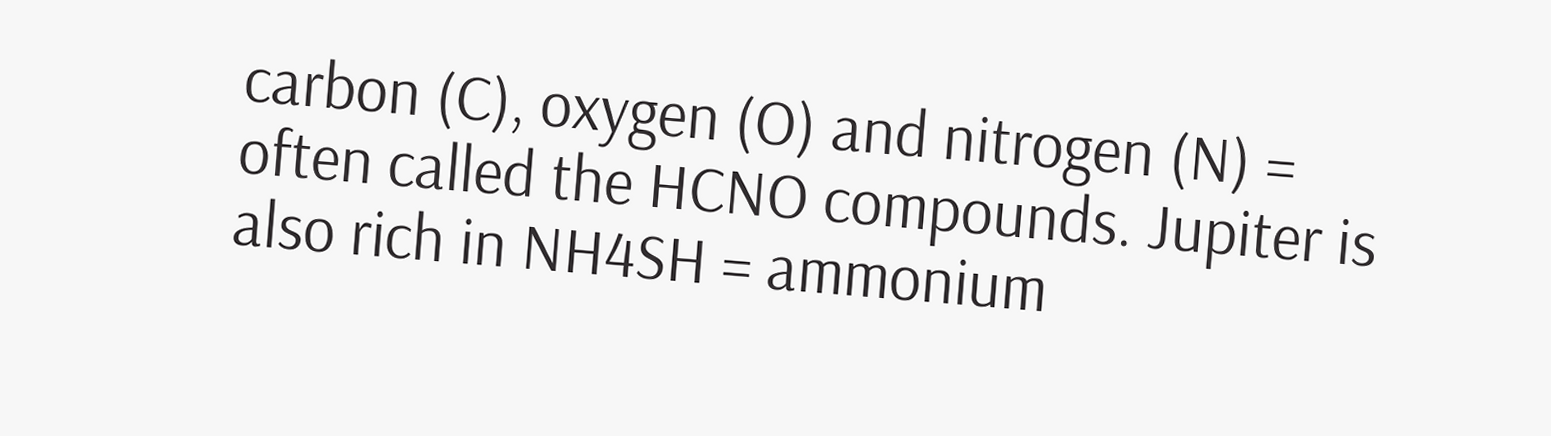carbon (C), oxygen (O) and nitrogen (N) = often called the HCNO compounds. Jupiter is also rich in NH4SH = ammonium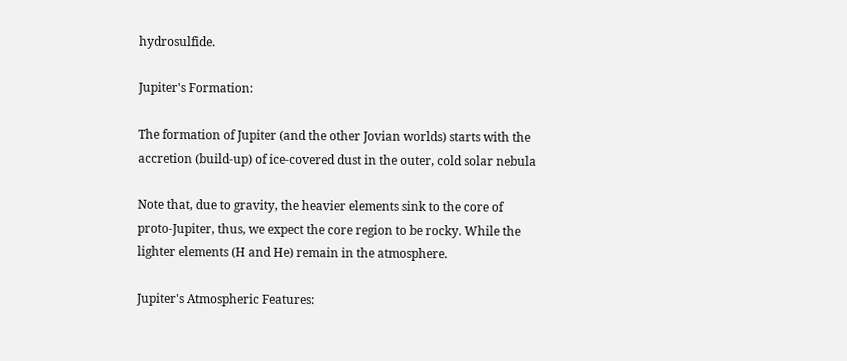hydrosulfide.

Jupiter's Formation:

The formation of Jupiter (and the other Jovian worlds) starts with the accretion (build-up) of ice-covered dust in the outer, cold solar nebula

Note that, due to gravity, the heavier elements sink to the core of proto-Jupiter, thus, we expect the core region to be rocky. While the lighter elements (H and He) remain in the atmosphere.

Jupiter's Atmospheric Features: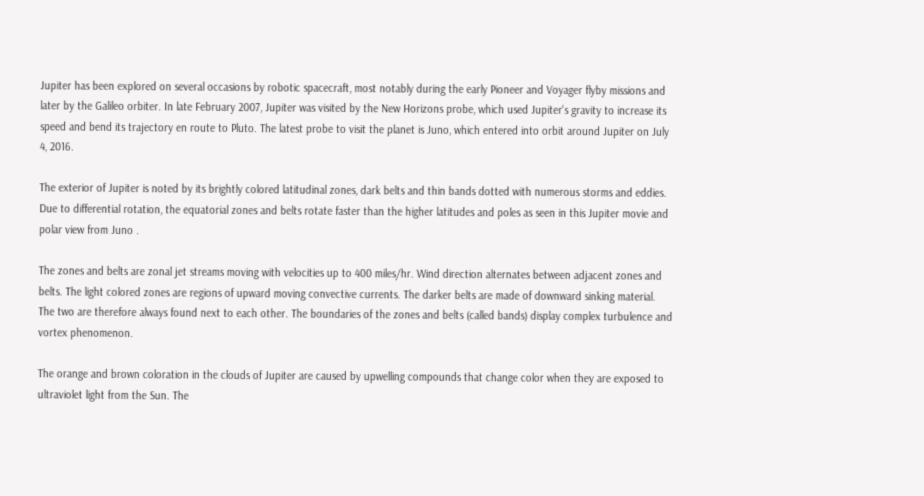Jupiter has been explored on several occasions by robotic spacecraft, most notably during the early Pioneer and Voyager flyby missions and later by the Galileo orbiter. In late February 2007, Jupiter was visited by the New Horizons probe, which used Jupiter's gravity to increase its speed and bend its trajectory en route to Pluto. The latest probe to visit the planet is Juno, which entered into orbit around Jupiter on July 4, 2016.

The exterior of Jupiter is noted by its brightly colored latitudinal zones, dark belts and thin bands dotted with numerous storms and eddies. Due to differential rotation, the equatorial zones and belts rotate faster than the higher latitudes and poles as seen in this Jupiter movie and polar view from Juno .

The zones and belts are zonal jet streams moving with velocities up to 400 miles/hr. Wind direction alternates between adjacent zones and belts. The light colored zones are regions of upward moving convective currents. The darker belts are made of downward sinking material. The two are therefore always found next to each other. The boundaries of the zones and belts (called bands) display complex turbulence and vortex phenomenon.

The orange and brown coloration in the clouds of Jupiter are caused by upwelling compounds that change color when they are exposed to ultraviolet light from the Sun. The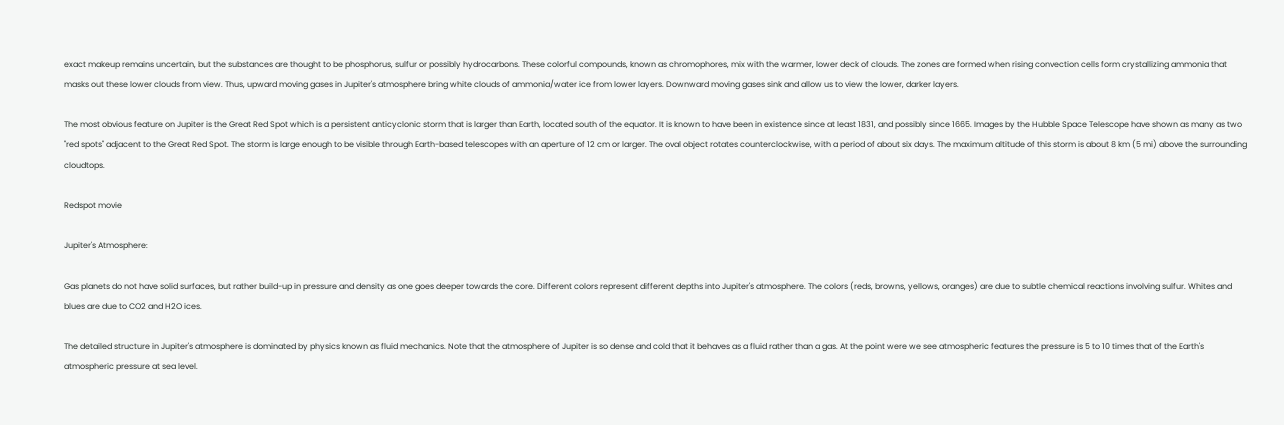exact makeup remains uncertain, but the substances are thought to be phosphorus, sulfur or possibly hydrocarbons. These colorful compounds, known as chromophores, mix with the warmer, lower deck of clouds. The zones are formed when rising convection cells form crystallizing ammonia that masks out these lower clouds from view. Thus, upward moving gases in Jupiter's atmosphere bring white clouds of ammonia/water ice from lower layers. Downward moving gases sink and allow us to view the lower, darker layers.

The most obvious feature on Jupiter is the Great Red Spot which is a persistent anticyclonic storm that is larger than Earth, located south of the equator. It is known to have been in existence since at least 1831, and possibly since 1665. Images by the Hubble Space Telescope have shown as many as two "red spots" adjacent to the Great Red Spot. The storm is large enough to be visible through Earth-based telescopes with an aperture of 12 cm or larger. The oval object rotates counterclockwise, with a period of about six days. The maximum altitude of this storm is about 8 km (5 mi) above the surrounding cloudtops.

Redspot movie

Jupiter's Atmosphere:

Gas planets do not have solid surfaces, but rather build-up in pressure and density as one goes deeper towards the core. Different colors represent different depths into Jupiter's atmosphere. The colors (reds, browns, yellows, oranges) are due to subtle chemical reactions involving sulfur. Whites and blues are due to CO2 and H2O ices.

The detailed structure in Jupiter's atmosphere is dominated by physics known as fluid mechanics. Note that the atmosphere of Jupiter is so dense and cold that it behaves as a fluid rather than a gas. At the point were we see atmospheric features the pressure is 5 to 10 times that of the Earth's atmospheric pressure at sea level.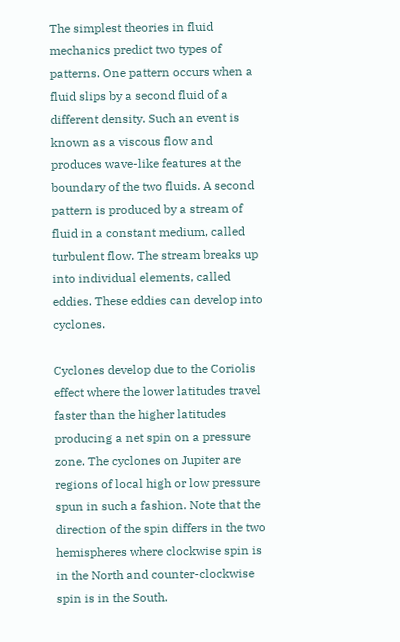The simplest theories in fluid mechanics predict two types of patterns. One pattern occurs when a fluid slips by a second fluid of a different density. Such an event is known as a viscous flow and produces wave-like features at the boundary of the two fluids. A second pattern is produced by a stream of fluid in a constant medium, called turbulent flow. The stream breaks up into individual elements, called eddies. These eddies can develop into cyclones.

Cyclones develop due to the Coriolis effect where the lower latitudes travel faster than the higher latitudes producing a net spin on a pressure zone. The cyclones on Jupiter are regions of local high or low pressure spun in such a fashion. Note that the direction of the spin differs in the two hemispheres where clockwise spin is in the North and counter-clockwise spin is in the South.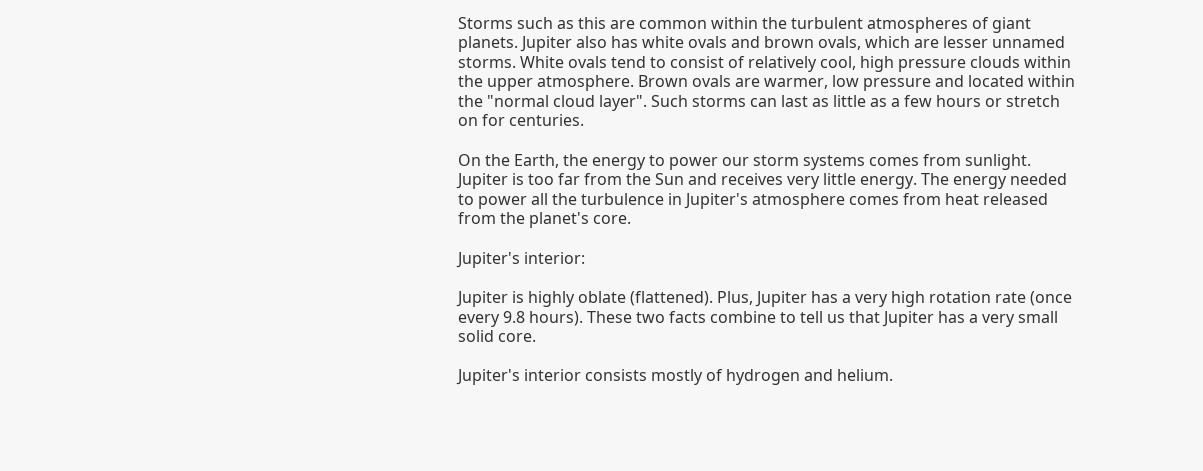Storms such as this are common within the turbulent atmospheres of giant planets. Jupiter also has white ovals and brown ovals, which are lesser unnamed storms. White ovals tend to consist of relatively cool, high pressure clouds within the upper atmosphere. Brown ovals are warmer, low pressure and located within the "normal cloud layer". Such storms can last as little as a few hours or stretch on for centuries.

On the Earth, the energy to power our storm systems comes from sunlight. Jupiter is too far from the Sun and receives very little energy. The energy needed to power all the turbulence in Jupiter's atmosphere comes from heat released from the planet's core.

Jupiter's interior:

Jupiter is highly oblate (flattened). Plus, Jupiter has a very high rotation rate (once every 9.8 hours). These two facts combine to tell us that Jupiter has a very small solid core.

Jupiter's interior consists mostly of hydrogen and helium.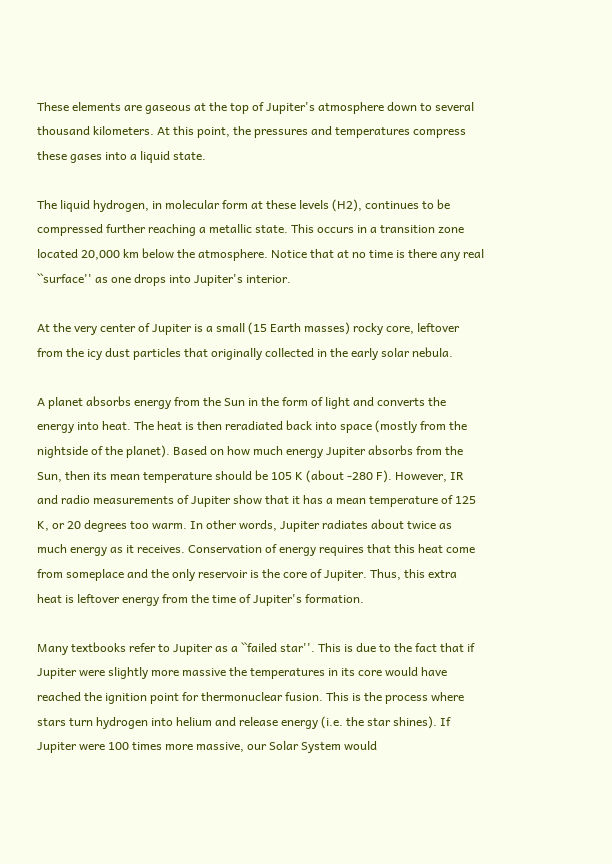These elements are gaseous at the top of Jupiter's atmosphere down to several thousand kilometers. At this point, the pressures and temperatures compress these gases into a liquid state.

The liquid hydrogen, in molecular form at these levels (H2), continues to be compressed further reaching a metallic state. This occurs in a transition zone located 20,000 km below the atmosphere. Notice that at no time is there any real ``surface'' as one drops into Jupiter's interior.

At the very center of Jupiter is a small (15 Earth masses) rocky core, leftover from the icy dust particles that originally collected in the early solar nebula.

A planet absorbs energy from the Sun in the form of light and converts the energy into heat. The heat is then reradiated back into space (mostly from the nightside of the planet). Based on how much energy Jupiter absorbs from the Sun, then its mean temperature should be 105 K (about -280 F). However, IR and radio measurements of Jupiter show that it has a mean temperature of 125 K, or 20 degrees too warm. In other words, Jupiter radiates about twice as much energy as it receives. Conservation of energy requires that this heat come from someplace and the only reservoir is the core of Jupiter. Thus, this extra heat is leftover energy from the time of Jupiter's formation.

Many textbooks refer to Jupiter as a ``failed star''. This is due to the fact that if Jupiter were slightly more massive the temperatures in its core would have reached the ignition point for thermonuclear fusion. This is the process where stars turn hydrogen into helium and release energy (i.e. the star shines). If Jupiter were 100 times more massive, our Solar System would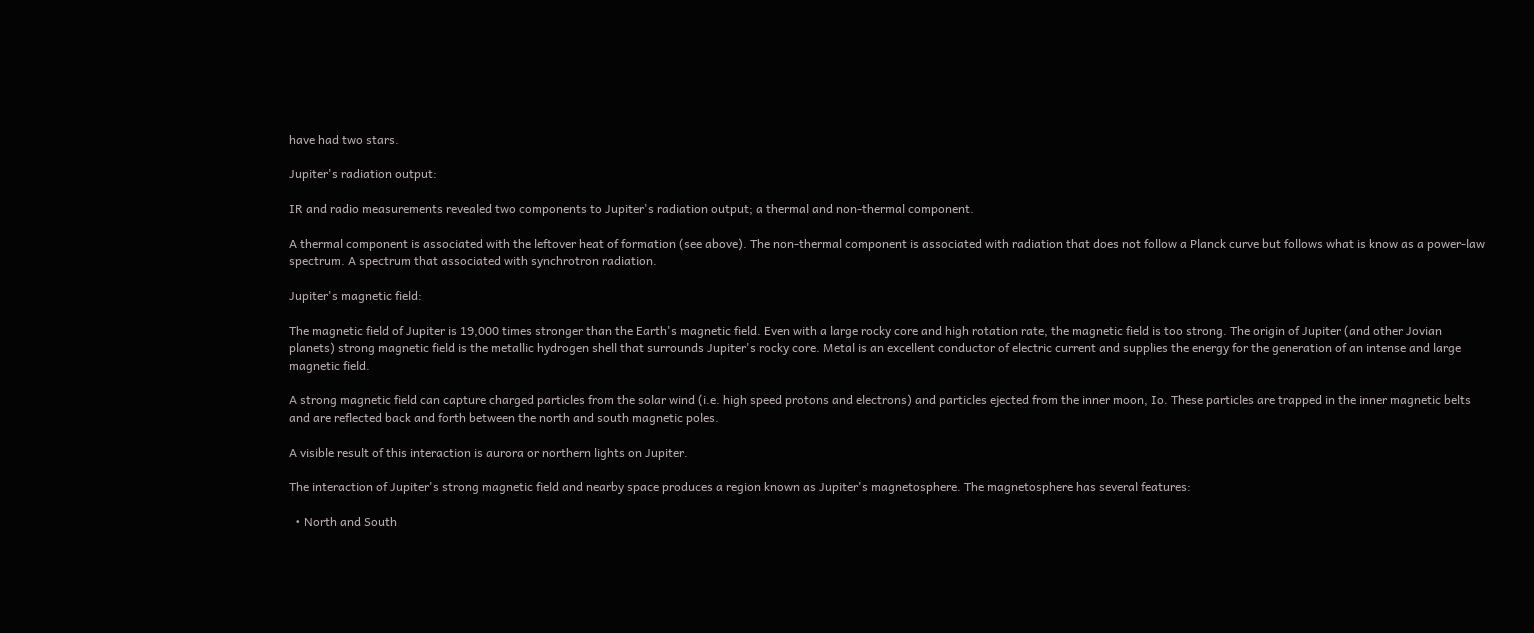have had two stars.

Jupiter's radiation output:

IR and radio measurements revealed two components to Jupiter's radiation output; a thermal and non-thermal component.

A thermal component is associated with the leftover heat of formation (see above). The non-thermal component is associated with radiation that does not follow a Planck curve but follows what is know as a power-law spectrum. A spectrum that associated with synchrotron radiation.

Jupiter's magnetic field:

The magnetic field of Jupiter is 19,000 times stronger than the Earth's magnetic field. Even with a large rocky core and high rotation rate, the magnetic field is too strong. The origin of Jupiter (and other Jovian planets) strong magnetic field is the metallic hydrogen shell that surrounds Jupiter's rocky core. Metal is an excellent conductor of electric current and supplies the energy for the generation of an intense and large magnetic field.

A strong magnetic field can capture charged particles from the solar wind (i.e. high speed protons and electrons) and particles ejected from the inner moon, Io. These particles are trapped in the inner magnetic belts and are reflected back and forth between the north and south magnetic poles.

A visible result of this interaction is aurora or northern lights on Jupiter.

The interaction of Jupiter's strong magnetic field and nearby space produces a region known as Jupiter's magnetosphere. The magnetosphere has several features:

  • North and South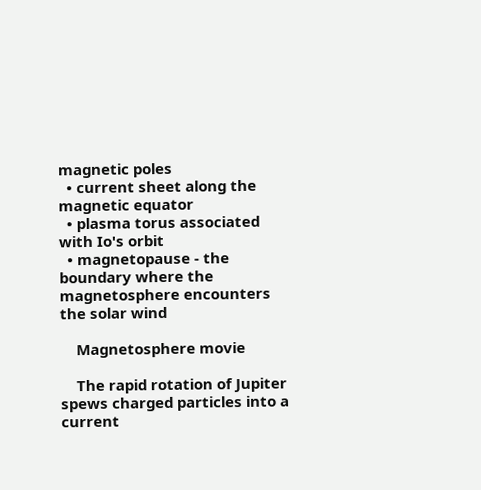magnetic poles
  • current sheet along the magnetic equator
  • plasma torus associated with Io's orbit
  • magnetopause - the boundary where the magnetosphere encounters the solar wind

    Magnetosphere movie

    The rapid rotation of Jupiter spews charged particles into a current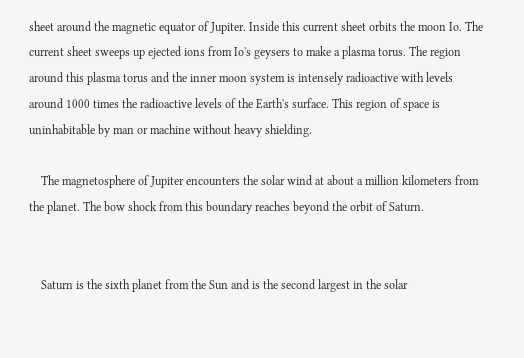sheet around the magnetic equator of Jupiter. Inside this current sheet orbits the moon Io. The current sheet sweeps up ejected ions from Io's geysers to make a plasma torus. The region around this plasma torus and the inner moon system is intensely radioactive with levels around 1000 times the radioactive levels of the Earth's surface. This region of space is uninhabitable by man or machine without heavy shielding.

    The magnetosphere of Jupiter encounters the solar wind at about a million kilometers from the planet. The bow shock from this boundary reaches beyond the orbit of Saturn.


    Saturn is the sixth planet from the Sun and is the second largest in the solar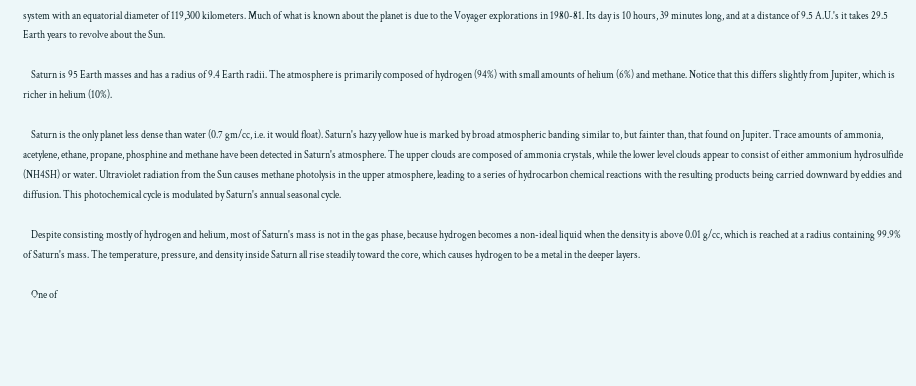system with an equatorial diameter of 119,300 kilometers. Much of what is known about the planet is due to the Voyager explorations in 1980-81. Its day is 10 hours, 39 minutes long, and at a distance of 9.5 A.U.'s it takes 29.5 Earth years to revolve about the Sun.

    Saturn is 95 Earth masses and has a radius of 9.4 Earth radii. The atmosphere is primarily composed of hydrogen (94%) with small amounts of helium (6%) and methane. Notice that this differs slightly from Jupiter, which is richer in helium (10%).

    Saturn is the only planet less dense than water (0.7 gm/cc, i.e. it would float). Saturn's hazy yellow hue is marked by broad atmospheric banding similar to, but fainter than, that found on Jupiter. Trace amounts of ammonia, acetylene, ethane, propane, phosphine and methane have been detected in Saturn's atmosphere. The upper clouds are composed of ammonia crystals, while the lower level clouds appear to consist of either ammonium hydrosulfide (NH4SH) or water. Ultraviolet radiation from the Sun causes methane photolysis in the upper atmosphere, leading to a series of hydrocarbon chemical reactions with the resulting products being carried downward by eddies and diffusion. This photochemical cycle is modulated by Saturn's annual seasonal cycle.

    Despite consisting mostly of hydrogen and helium, most of Saturn's mass is not in the gas phase, because hydrogen becomes a non-ideal liquid when the density is above 0.01 g/cc, which is reached at a radius containing 99.9% of Saturn's mass. The temperature, pressure, and density inside Saturn all rise steadily toward the core, which causes hydrogen to be a metal in the deeper layers.

    One of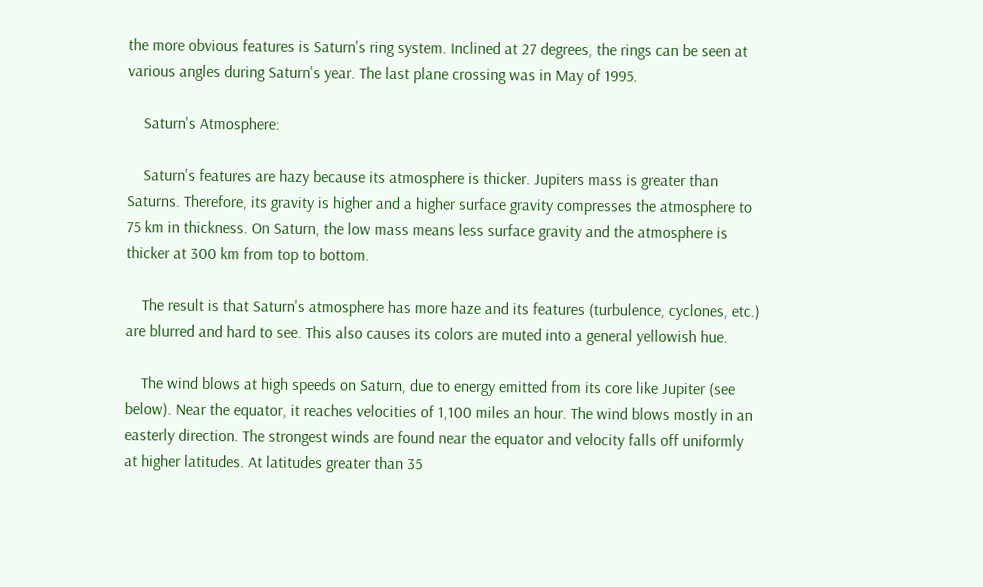the more obvious features is Saturn's ring system. Inclined at 27 degrees, the rings can be seen at various angles during Saturn's year. The last plane crossing was in May of 1995.

    Saturn's Atmosphere:

    Saturn's features are hazy because its atmosphere is thicker. Jupiters mass is greater than Saturns. Therefore, its gravity is higher and a higher surface gravity compresses the atmosphere to 75 km in thickness. On Saturn, the low mass means less surface gravity and the atmosphere is thicker at 300 km from top to bottom.

    The result is that Saturn's atmosphere has more haze and its features (turbulence, cyclones, etc.) are blurred and hard to see. This also causes its colors are muted into a general yellowish hue.

    The wind blows at high speeds on Saturn, due to energy emitted from its core like Jupiter (see below). Near the equator, it reaches velocities of 1,100 miles an hour. The wind blows mostly in an easterly direction. The strongest winds are found near the equator and velocity falls off uniformly at higher latitudes. At latitudes greater than 35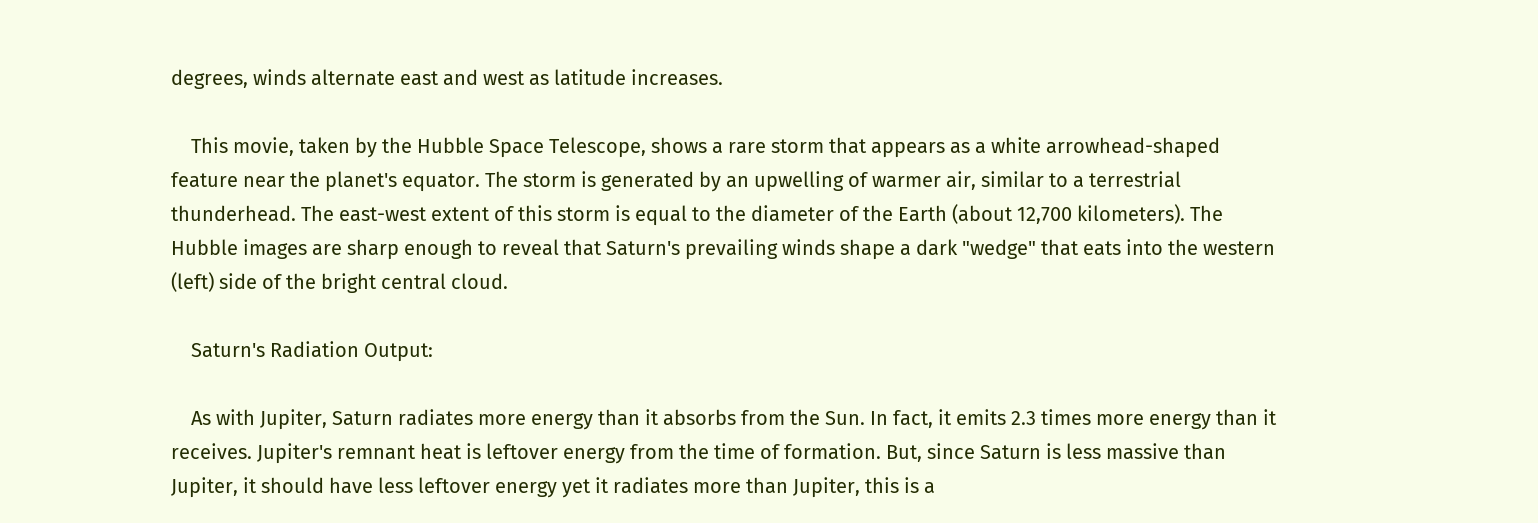degrees, winds alternate east and west as latitude increases.

    This movie, taken by the Hubble Space Telescope, shows a rare storm that appears as a white arrowhead-shaped feature near the planet's equator. The storm is generated by an upwelling of warmer air, similar to a terrestrial thunderhead. The east-west extent of this storm is equal to the diameter of the Earth (about 12,700 kilometers). The Hubble images are sharp enough to reveal that Saturn's prevailing winds shape a dark "wedge" that eats into the western (left) side of the bright central cloud.

    Saturn's Radiation Output:

    As with Jupiter, Saturn radiates more energy than it absorbs from the Sun. In fact, it emits 2.3 times more energy than it receives. Jupiter's remnant heat is leftover energy from the time of formation. But, since Saturn is less massive than Jupiter, it should have less leftover energy yet it radiates more than Jupiter, this is a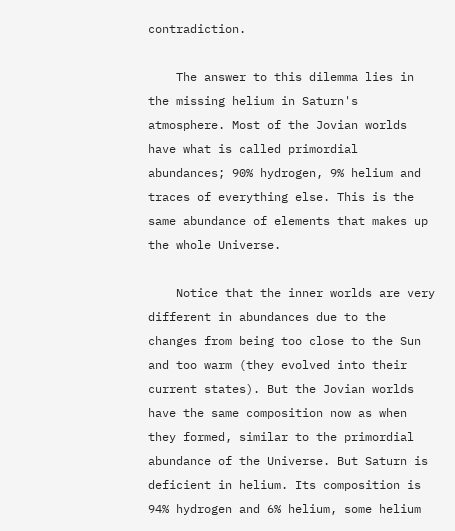contradiction.

    The answer to this dilemma lies in the missing helium in Saturn's atmosphere. Most of the Jovian worlds have what is called primordial abundances; 90% hydrogen, 9% helium and traces of everything else. This is the same abundance of elements that makes up the whole Universe.

    Notice that the inner worlds are very different in abundances due to the changes from being too close to the Sun and too warm (they evolved into their current states). But the Jovian worlds have the same composition now as when they formed, similar to the primordial abundance of the Universe. But Saturn is deficient in helium. Its composition is 94% hydrogen and 6% helium, some helium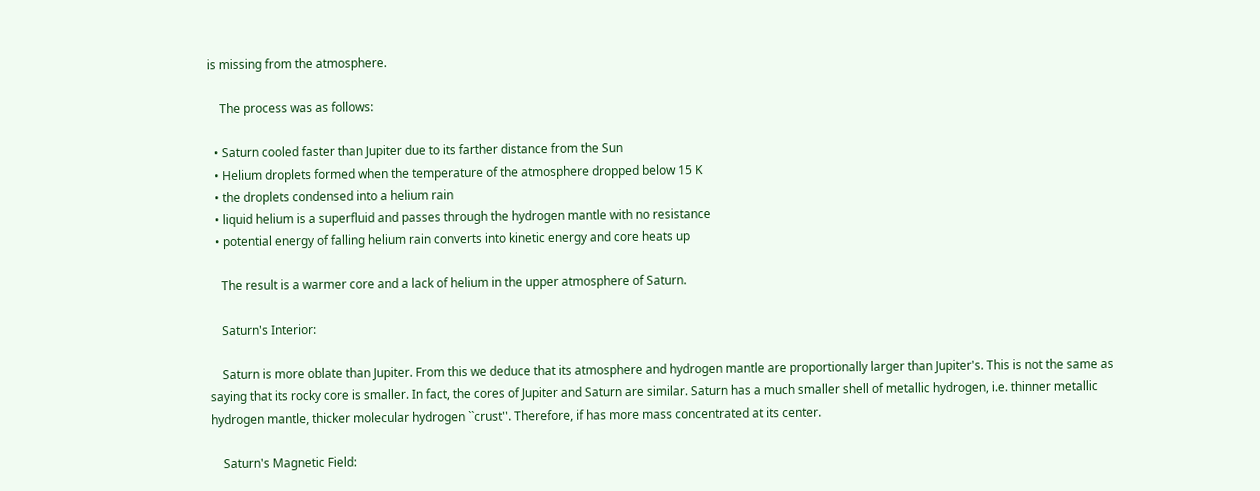is missing from the atmosphere.

    The process was as follows:

  • Saturn cooled faster than Jupiter due to its farther distance from the Sun
  • Helium droplets formed when the temperature of the atmosphere dropped below 15 K
  • the droplets condensed into a helium rain
  • liquid helium is a superfluid and passes through the hydrogen mantle with no resistance
  • potential energy of falling helium rain converts into kinetic energy and core heats up

    The result is a warmer core and a lack of helium in the upper atmosphere of Saturn.

    Saturn's Interior:

    Saturn is more oblate than Jupiter. From this we deduce that its atmosphere and hydrogen mantle are proportionally larger than Jupiter's. This is not the same as saying that its rocky core is smaller. In fact, the cores of Jupiter and Saturn are similar. Saturn has a much smaller shell of metallic hydrogen, i.e. thinner metallic hydrogen mantle, thicker molecular hydrogen ``crust''. Therefore, if has more mass concentrated at its center.

    Saturn's Magnetic Field: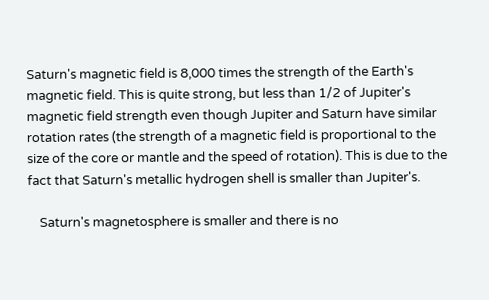Saturn's magnetic field is 8,000 times the strength of the Earth's magnetic field. This is quite strong, but less than 1/2 of Jupiter's magnetic field strength even though Jupiter and Saturn have similar rotation rates (the strength of a magnetic field is proportional to the size of the core or mantle and the speed of rotation). This is due to the fact that Saturn's metallic hydrogen shell is smaller than Jupiter's.

    Saturn's magnetosphere is smaller and there is no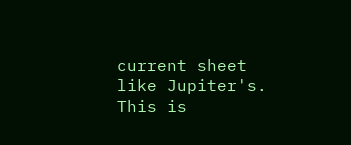current sheet like Jupiter's. This is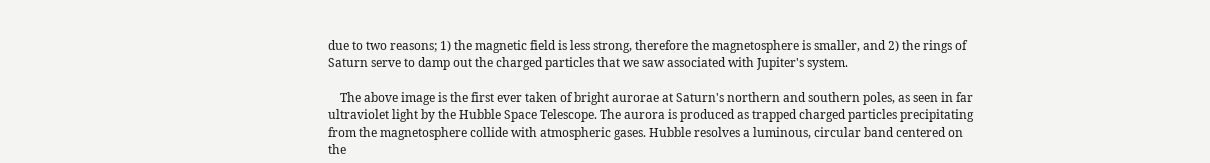due to two reasons; 1) the magnetic field is less strong, therefore the magnetosphere is smaller, and 2) the rings of Saturn serve to damp out the charged particles that we saw associated with Jupiter's system.

    The above image is the first ever taken of bright aurorae at Saturn's northern and southern poles, as seen in far ultraviolet light by the Hubble Space Telescope. The aurora is produced as trapped charged particles precipitating from the magnetosphere collide with atmospheric gases. Hubble resolves a luminous, circular band centered on the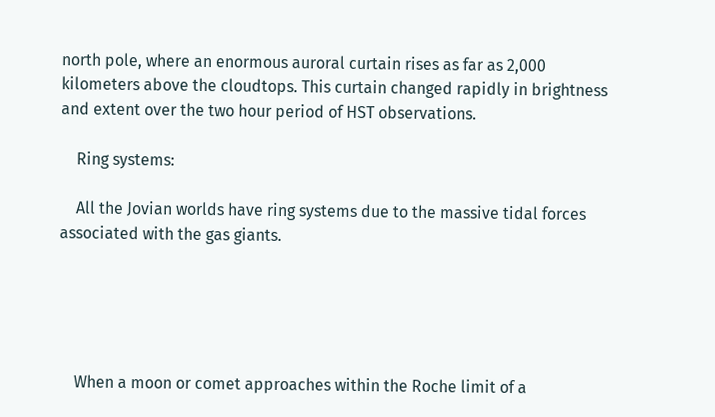north pole, where an enormous auroral curtain rises as far as 2,000 kilometers above the cloudtops. This curtain changed rapidly in brightness and extent over the two hour period of HST observations.

    Ring systems:

    All the Jovian worlds have ring systems due to the massive tidal forces associated with the gas giants.





    When a moon or comet approaches within the Roche limit of a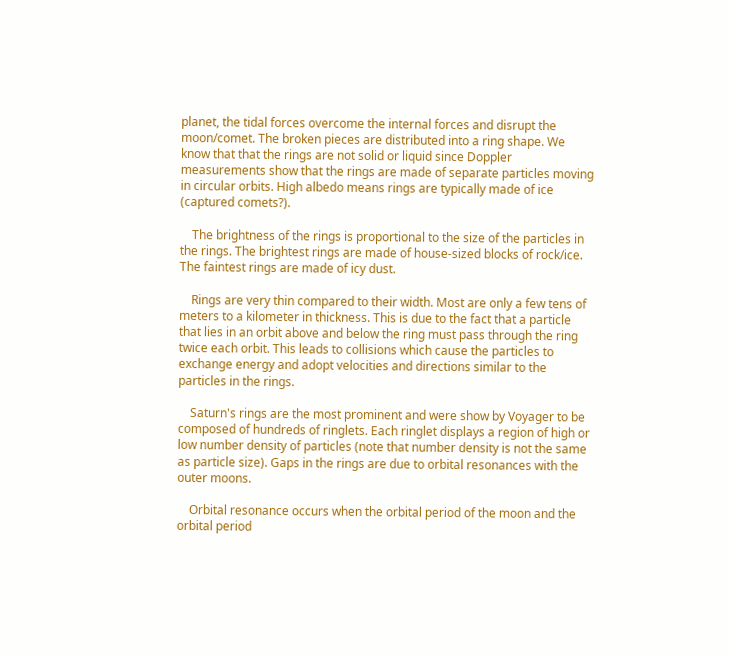planet, the tidal forces overcome the internal forces and disrupt the moon/comet. The broken pieces are distributed into a ring shape. We know that that the rings are not solid or liquid since Doppler measurements show that the rings are made of separate particles moving in circular orbits. High albedo means rings are typically made of ice (captured comets?).

    The brightness of the rings is proportional to the size of the particles in the rings. The brightest rings are made of house-sized blocks of rock/ice. The faintest rings are made of icy dust.

    Rings are very thin compared to their width. Most are only a few tens of meters to a kilometer in thickness. This is due to the fact that a particle that lies in an orbit above and below the ring must pass through the ring twice each orbit. This leads to collisions which cause the particles to exchange energy and adopt velocities and directions similar to the particles in the rings.

    Saturn's rings are the most prominent and were show by Voyager to be composed of hundreds of ringlets. Each ringlet displays a region of high or low number density of particles (note that number density is not the same as particle size). Gaps in the rings are due to orbital resonances with the outer moons.

    Orbital resonance occurs when the orbital period of the moon and the orbital period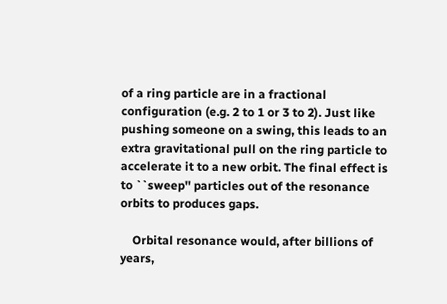of a ring particle are in a fractional configuration (e.g. 2 to 1 or 3 to 2). Just like pushing someone on a swing, this leads to an extra gravitational pull on the ring particle to accelerate it to a new orbit. The final effect is to ``sweep'' particles out of the resonance orbits to produces gaps.

    Orbital resonance would, after billions of years,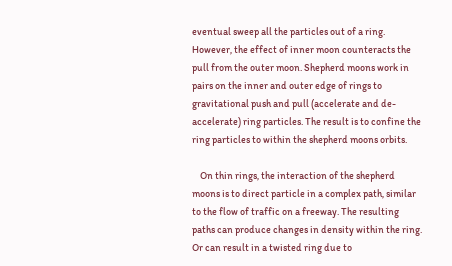eventual sweep all the particles out of a ring. However, the effect of inner moon counteracts the pull from the outer moon. Shepherd moons work in pairs on the inner and outer edge of rings to gravitational push and pull (accelerate and de-accelerate) ring particles. The result is to confine the ring particles to within the shepherd moons orbits.

    On thin rings, the interaction of the shepherd moons is to direct particle in a complex path, similar to the flow of traffic on a freeway. The resulting paths can produce changes in density within the ring. Or can result in a twisted ring due to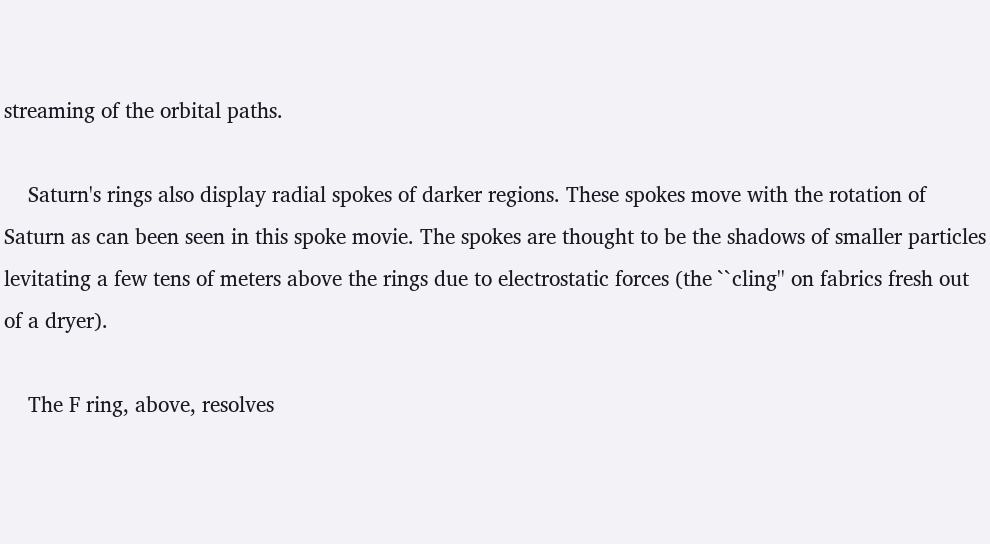streaming of the orbital paths.

    Saturn's rings also display radial spokes of darker regions. These spokes move with the rotation of Saturn as can been seen in this spoke movie. The spokes are thought to be the shadows of smaller particles levitating a few tens of meters above the rings due to electrostatic forces (the ``cling'' on fabrics fresh out of a dryer).

    The F ring, above, resolves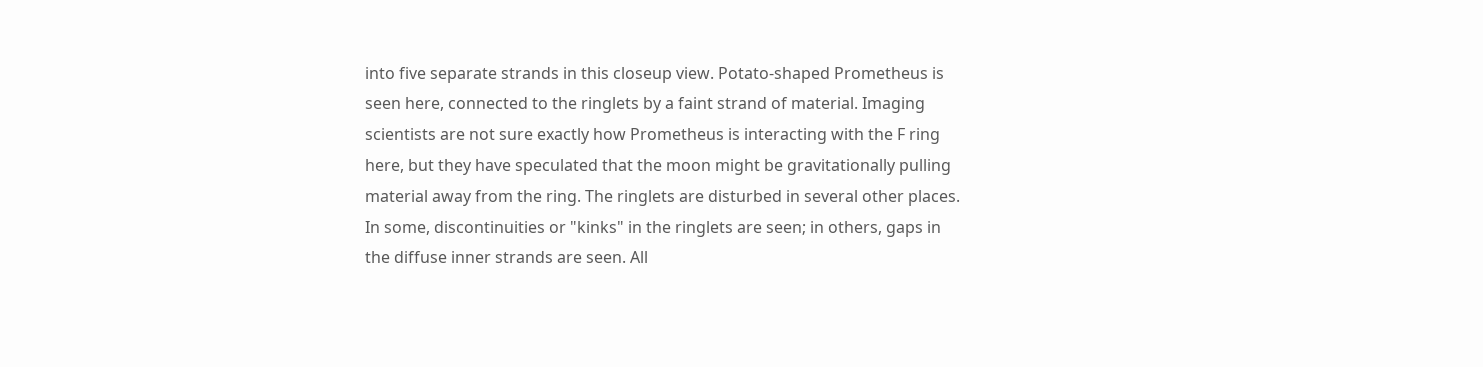into five separate strands in this closeup view. Potato-shaped Prometheus is seen here, connected to the ringlets by a faint strand of material. Imaging scientists are not sure exactly how Prometheus is interacting with the F ring here, but they have speculated that the moon might be gravitationally pulling material away from the ring. The ringlets are disturbed in several other places. In some, discontinuities or "kinks" in the ringlets are seen; in others, gaps in the diffuse inner strands are seen. All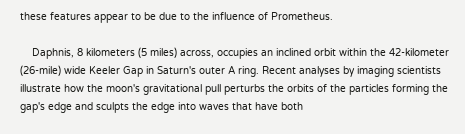these features appear to be due to the influence of Prometheus.

    Daphnis, 8 kilometers (5 miles) across, occupies an inclined orbit within the 42-kilometer (26-mile) wide Keeler Gap in Saturn's outer A ring. Recent analyses by imaging scientists illustrate how the moon's gravitational pull perturbs the orbits of the particles forming the gap's edge and sculpts the edge into waves that have both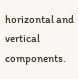horizontal and vertical components.